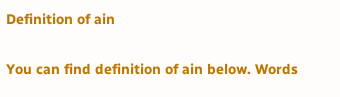Definition of ain

You can find definition of ain below. Words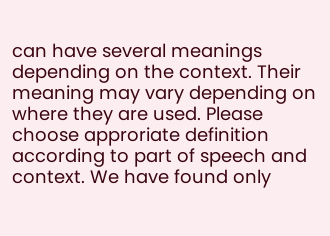can have several meanings depending on the context. Their meaning may vary depending on where they are used. Please choose approriate definition according to part of speech and context. We have found only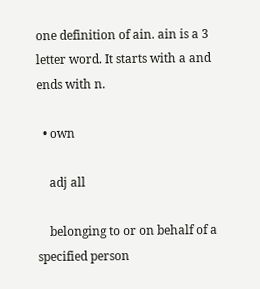one definition of ain. ain is a 3 letter word. It starts with a and ends with n.

  • own

    adj all

    belonging to or on behalf of a specified person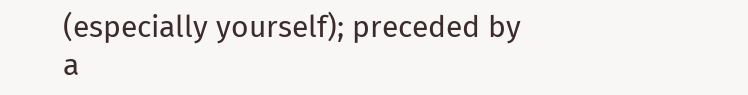(especially yourself); preceded by a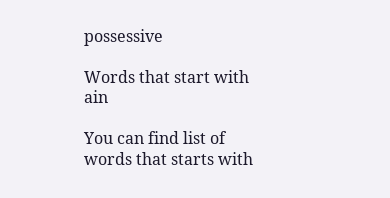possessive

Words that start with ain

You can find list of words that starts with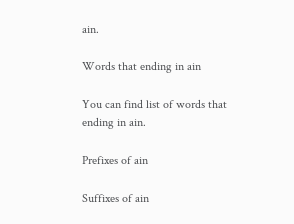ain.

Words that ending in ain

You can find list of words that ending in ain.

Prefixes of ain

Suffixes of ain